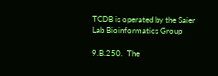TCDB is operated by the Saier Lab Bioinformatics Group

9.B.250.  The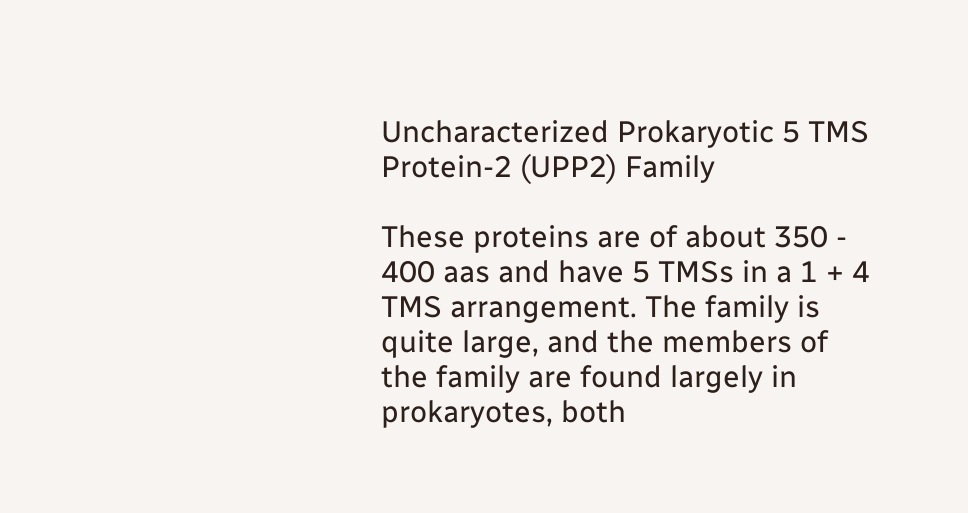Uncharacterized Prokaryotic 5 TMS Protein-2 (UPP2) Family

These proteins are of about 350 - 400 aas and have 5 TMSs in a 1 + 4 TMS arrangement. The family is quite large, and the members of the family are found largely in prokaryotes, both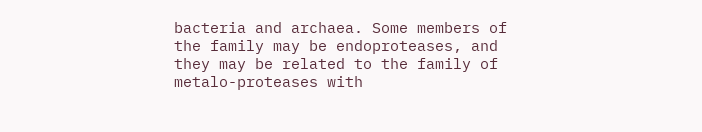bacteria and archaea. Some members of the family may be endoproteases, and they may be related to the family of metalo-proteases with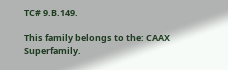TC# 9.B.149.

This family belongs to the: CAAX Superfamily.